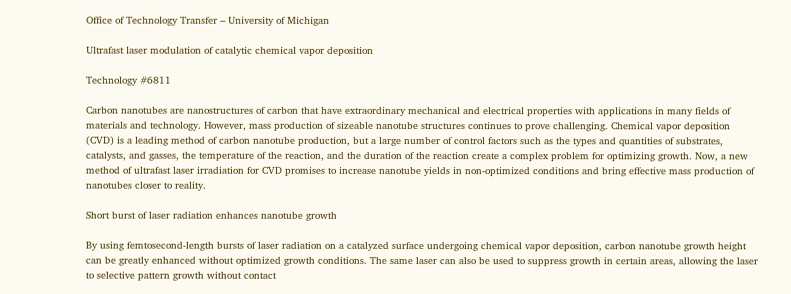Office of Technology Transfer – University of Michigan

Ultrafast laser modulation of catalytic chemical vapor deposition

Technology #6811

Carbon nanotubes are nanostructures of carbon that have extraordinary mechanical and electrical properties with applications in many fields of materials and technology. However, mass production of sizeable nanotube structures continues to prove challenging. Chemical vapor deposition (CVD) is a leading method of carbon nanotube production, but a large number of control factors such as the types and quantities of substrates, catalysts, and gasses, the temperature of the reaction, and the duration of the reaction create a complex problem for optimizing growth. Now, a new method of ultrafast laser irradiation for CVD promises to increase nanotube yields in non-optimized conditions and bring effective mass production of nanotubes closer to reality.

Short burst of laser radiation enhances nanotube growth

By using femtosecond-length bursts of laser radiation on a catalyzed surface undergoing chemical vapor deposition, carbon nanotube growth height can be greatly enhanced without optimized growth conditions. The same laser can also be used to suppress growth in certain areas, allowing the laser to selective pattern growth without contact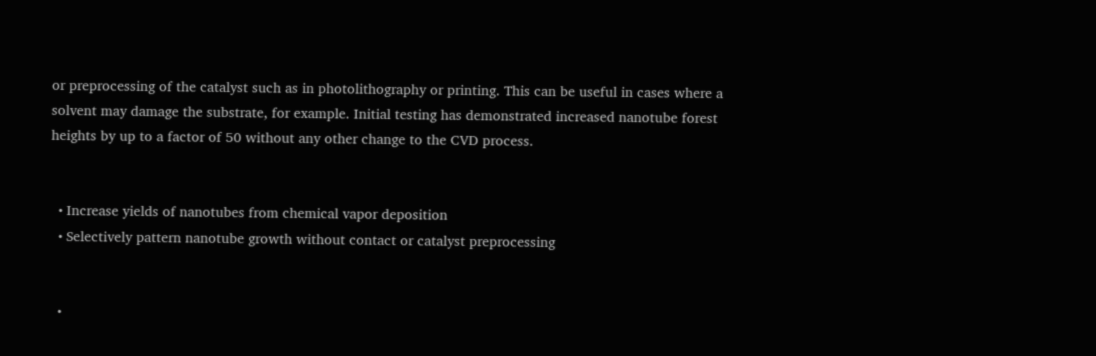or preprocessing of the catalyst such as in photolithography or printing. This can be useful in cases where a solvent may damage the substrate, for example. Initial testing has demonstrated increased nanotube forest heights by up to a factor of 50 without any other change to the CVD process.


  • Increase yields of nanotubes from chemical vapor deposition
  • Selectively pattern nanotube growth without contact or catalyst preprocessing


  •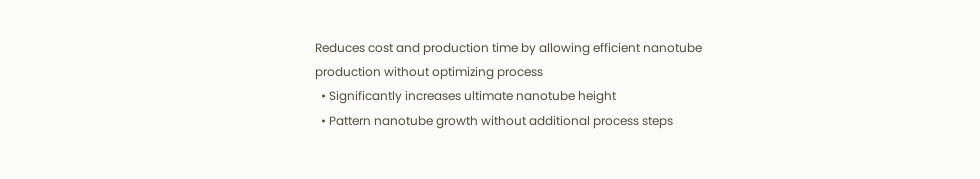Reduces cost and production time by allowing efficient nanotube production without optimizing process
  • Significantly increases ultimate nanotube height
  • Pattern nanotube growth without additional process steps